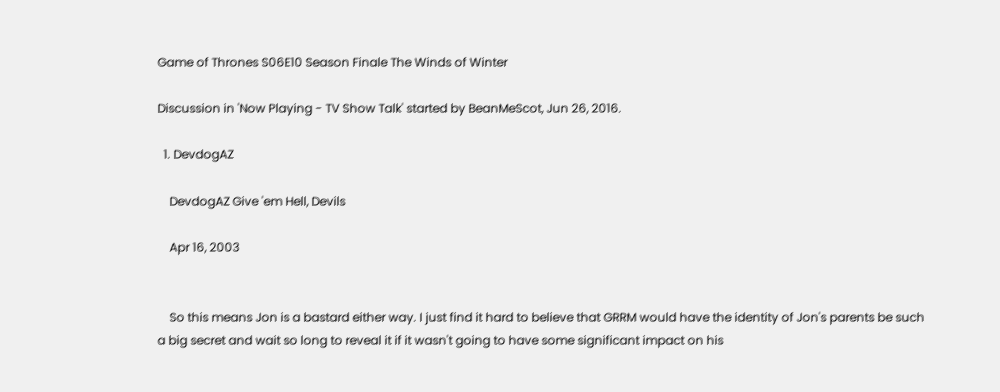Game of Thrones S06E10 Season Finale The Winds of Winter

Discussion in 'Now Playing - TV Show Talk' started by BeanMeScot, Jun 26, 2016.

  1. DevdogAZ

    DevdogAZ Give 'em Hell, Devils

    Apr 16, 2003


    So this means Jon is a bastard either way. I just find it hard to believe that GRRM would have the identity of Jon's parents be such a big secret and wait so long to reveal it if it wasn't going to have some significant impact on his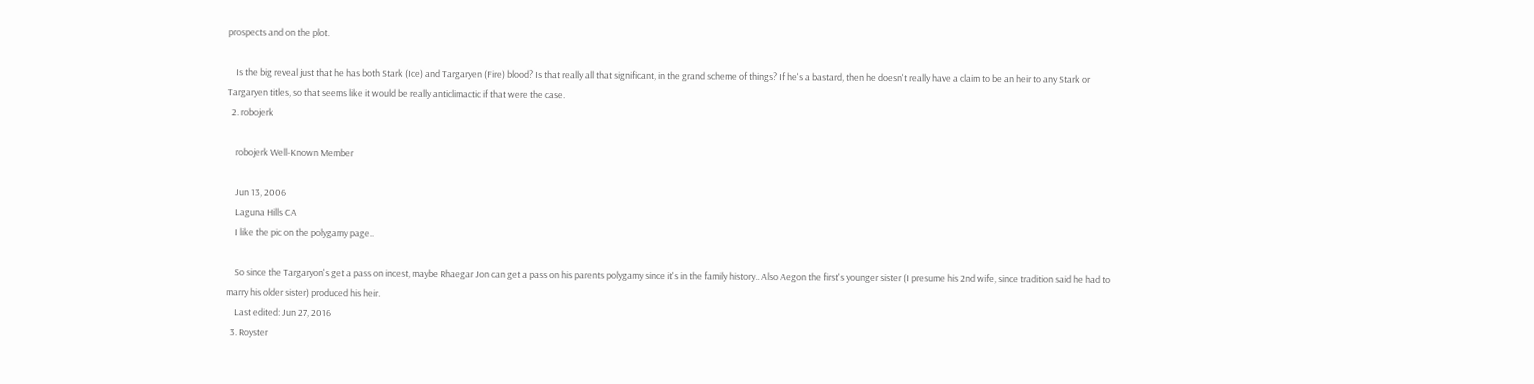prospects and on the plot.

    Is the big reveal just that he has both Stark (Ice) and Targaryen (Fire) blood? Is that really all that significant, in the grand scheme of things? If he's a bastard, then he doesn't really have a claim to be an heir to any Stark or Targaryen titles, so that seems like it would be really anticlimactic if that were the case.
  2. robojerk

    robojerk Well-Known Member

    Jun 13, 2006
    Laguna Hills CA
    I like the pic on the polygamy page..

    So since the Targaryon's get a pass on incest, maybe Rhaegar Jon can get a pass on his parents polygamy since it's in the family history.. Also Aegon the first's younger sister (I presume his 2nd wife, since tradition said he had to marry his older sister) produced his heir.
    Last edited: Jun 27, 2016
  3. Royster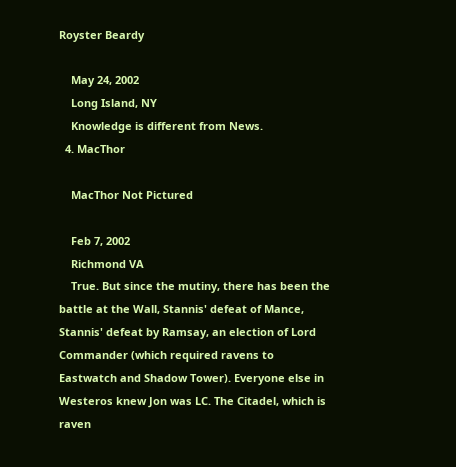Royster Beardy

    May 24, 2002
    Long Island, NY
    Knowledge is different from News.
  4. MacThor

    MacThor Not Pictured

    Feb 7, 2002
    Richmond VA
    True. But since the mutiny, there has been the battle at the Wall, Stannis' defeat of Mance, Stannis' defeat by Ramsay, an election of Lord Commander (which required ravens to Eastwatch and Shadow Tower). Everyone else in Westeros knew Jon was LC. The Citadel, which is raven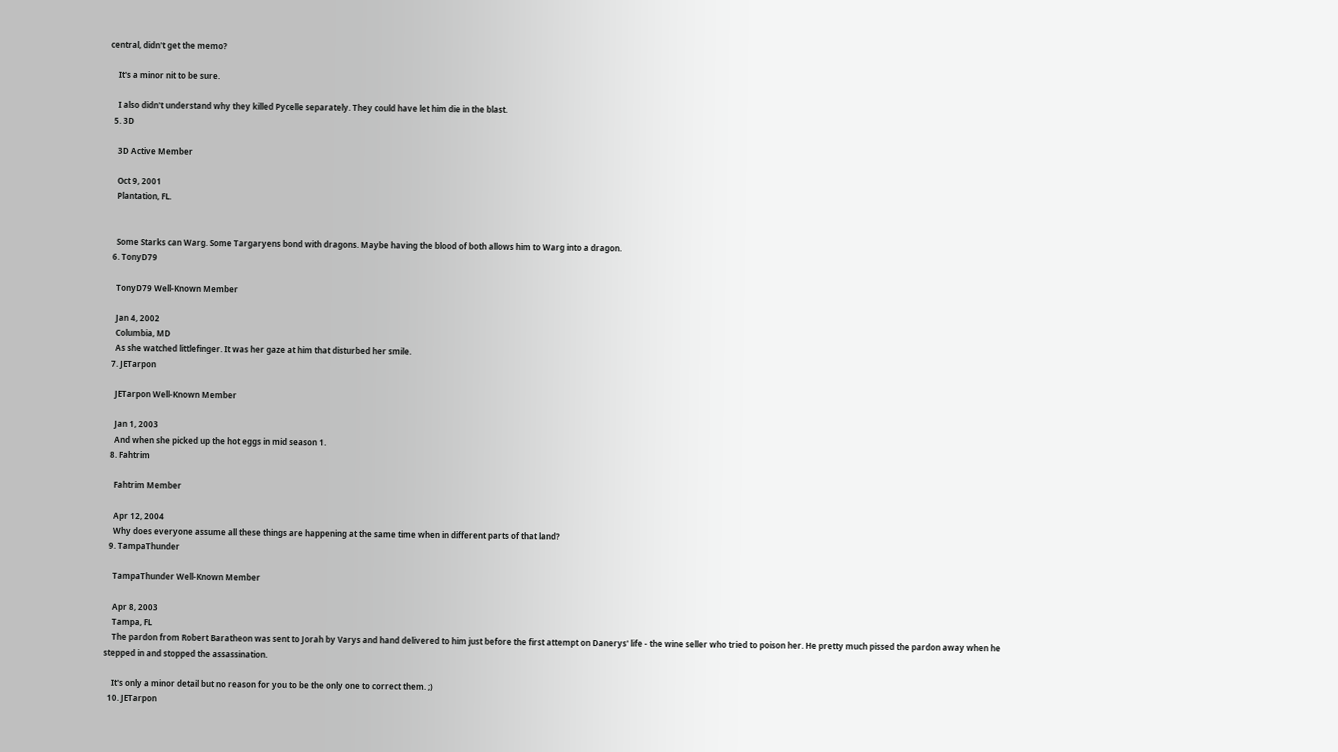central, didn't get the memo?

    It's a minor nit to be sure.

    I also didn't understand why they killed Pycelle separately. They could have let him die in the blast.
  5. 3D

    3D Active Member

    Oct 9, 2001
    Plantation, FL.


    Some Starks can Warg. Some Targaryens bond with dragons. Maybe having the blood of both allows him to Warg into a dragon.
  6. TonyD79

    TonyD79 Well-Known Member

    Jan 4, 2002
    Columbia, MD
    As she watched littlefinger. It was her gaze at him that disturbed her smile.
  7. JETarpon

    JETarpon Well-Known Member

    Jan 1, 2003
    And when she picked up the hot eggs in mid season 1.
  8. Fahtrim

    Fahtrim Member

    Apr 12, 2004
    Why does everyone assume all these things are happening at the same time when in different parts of that land?
  9. TampaThunder

    TampaThunder Well-Known Member

    Apr 8, 2003
    Tampa, FL
    The pardon from Robert Baratheon was sent to Jorah by Varys and hand delivered to him just before the first attempt on Danerys' life - the wine seller who tried to poison her. He pretty much pissed the pardon away when he stepped in and stopped the assassination.

    It's only a minor detail but no reason for you to be the only one to correct them. ;)
  10. JETarpon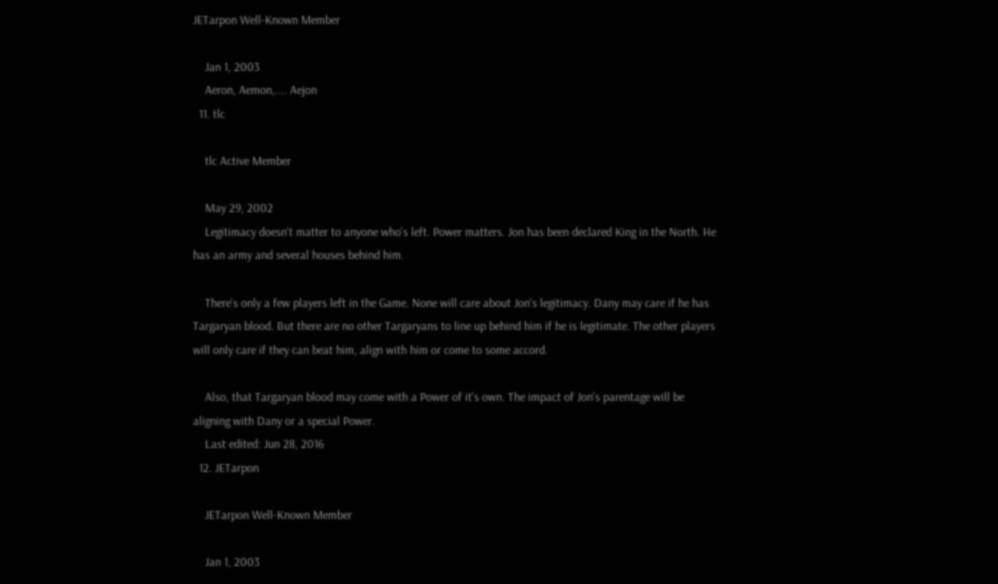JETarpon Well-Known Member

    Jan 1, 2003
    Aeron, Aemon,.... Aejon
  11. tlc

    tlc Active Member

    May 29, 2002
    Legitimacy doesn't matter to anyone who's left. Power matters. Jon has been declared King in the North. He has an army and several houses behind him.

    There's only a few players left in the Game. None will care about Jon's legitimacy. Dany may care if he has Targaryan blood. But there are no other Targaryans to line up behind him if he is legitimate. The other players will only care if they can beat him, align with him or come to some accord.

    Also, that Targaryan blood may come with a Power of it's own. The impact of Jon's parentage will be aligning with Dany or a special Power.
    Last edited: Jun 28, 2016
  12. JETarpon

    JETarpon Well-Known Member

    Jan 1, 2003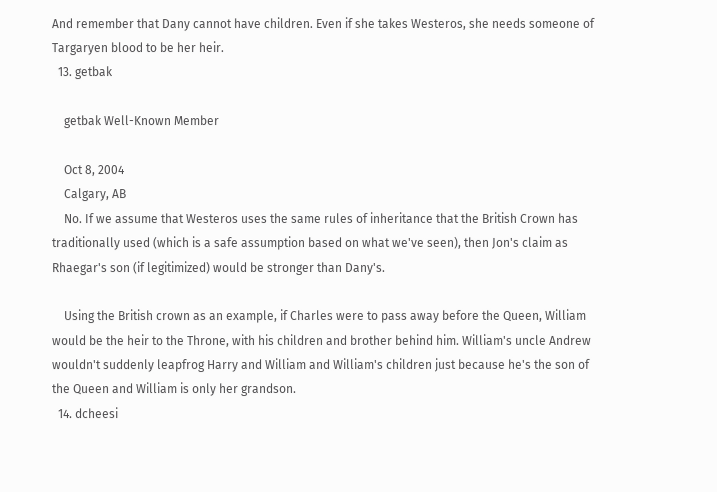And remember that Dany cannot have children. Even if she takes Westeros, she needs someone of Targaryen blood to be her heir.
  13. getbak

    getbak Well-Known Member

    Oct 8, 2004
    Calgary, AB
    No. If we assume that Westeros uses the same rules of inheritance that the British Crown has traditionally used (which is a safe assumption based on what we've seen), then Jon's claim as Rhaegar's son (if legitimized) would be stronger than Dany's.

    Using the British crown as an example, if Charles were to pass away before the Queen, William would be the heir to the Throne, with his children and brother behind him. William's uncle Andrew wouldn't suddenly leapfrog Harry and William and William's children just because he's the son of the Queen and William is only her grandson.
  14. dcheesi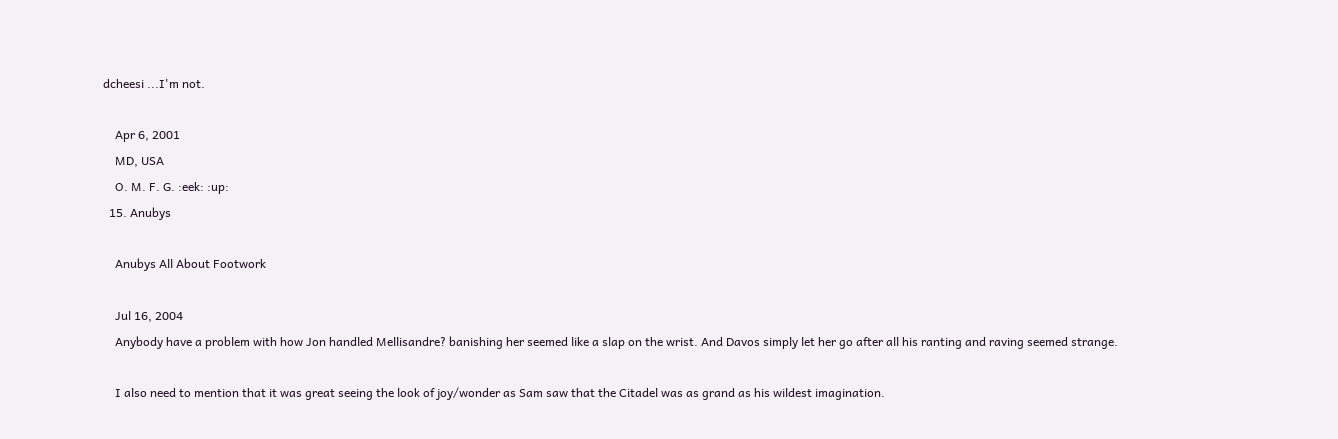dcheesi ...I'm not.

    Apr 6, 2001
    MD, USA
    O. M. F. G. :eek: :up:
  15. Anubys

    Anubys All About Footwork

    Jul 16, 2004
    Anybody have a problem with how Jon handled Mellisandre? banishing her seemed like a slap on the wrist. And Davos simply let her go after all his ranting and raving seemed strange.

    I also need to mention that it was great seeing the look of joy/wonder as Sam saw that the Citadel was as grand as his wildest imagination.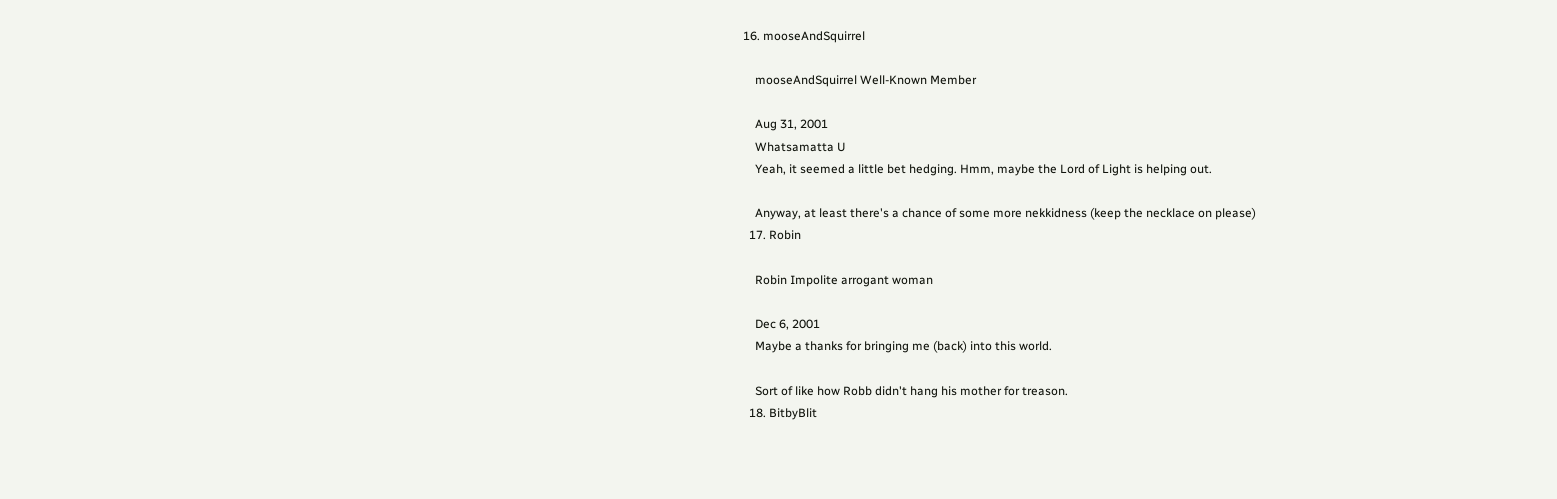16. mooseAndSquirrel

    mooseAndSquirrel Well-Known Member

    Aug 31, 2001
    Whatsamatta U
    Yeah, it seemed a little bet hedging. Hmm, maybe the Lord of Light is helping out.

    Anyway, at least there's a chance of some more nekkidness (keep the necklace on please)
  17. Robin

    Robin Impolite arrogant woman

    Dec 6, 2001
    Maybe a thanks for bringing me (back) into this world.

    Sort of like how Robb didn't hang his mother for treason.
  18. BitbyBlit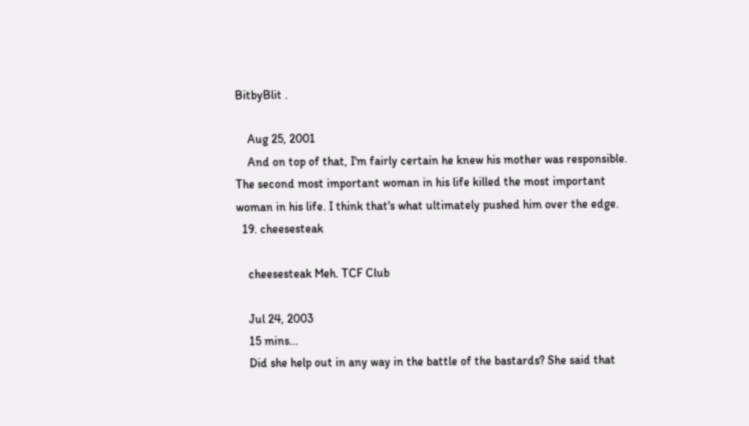BitbyBlit .

    Aug 25, 2001
    And on top of that, I'm fairly certain he knew his mother was responsible. The second most important woman in his life killed the most important woman in his life. I think that's what ultimately pushed him over the edge.
  19. cheesesteak

    cheesesteak Meh. TCF Club

    Jul 24, 2003
    15 mins...
    Did she help out in any way in the battle of the bastards? She said that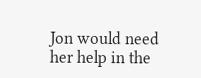Jon would need her help in the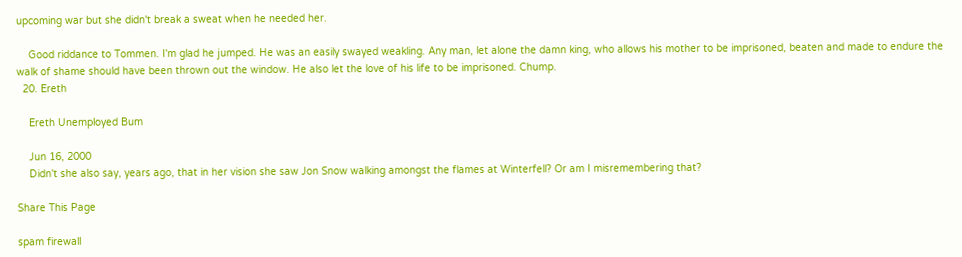upcoming war but she didn't break a sweat when he needed her.

    Good riddance to Tommen. I'm glad he jumped. He was an easily swayed weakling. Any man, let alone the damn king, who allows his mother to be imprisoned, beaten and made to endure the walk of shame should have been thrown out the window. He also let the love of his life to be imprisoned. Chump.
  20. Ereth

    Ereth Unemployed Bum

    Jun 16, 2000
    Didn't she also say, years ago, that in her vision she saw Jon Snow walking amongst the flames at Winterfell? Or am I misremembering that?

Share This Page

spam firewall